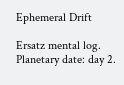Ephemeral Drift

Ersatz mental log. Planetary date: day 2.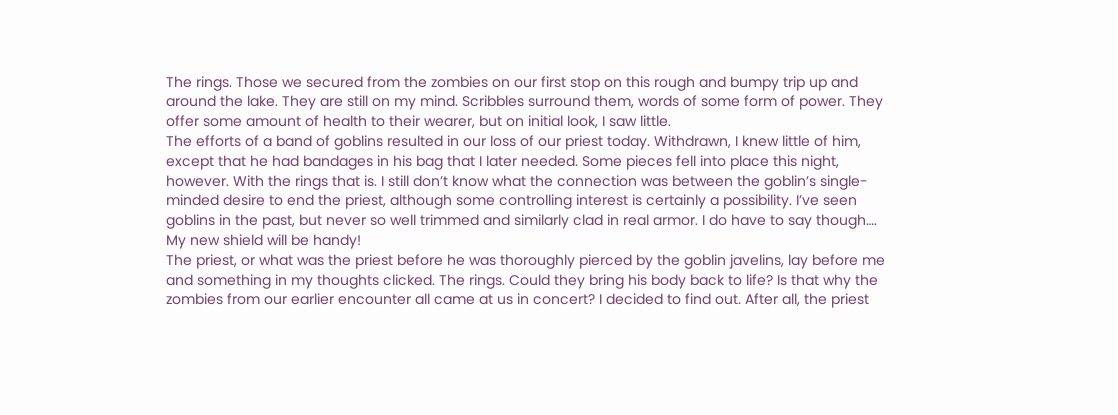The rings. Those we secured from the zombies on our first stop on this rough and bumpy trip up and around the lake. They are still on my mind. Scribbles surround them, words of some form of power. They offer some amount of health to their wearer, but on initial look, I saw little.
The efforts of a band of goblins resulted in our loss of our priest today. Withdrawn, I knew little of him, except that he had bandages in his bag that I later needed. Some pieces fell into place this night, however. With the rings that is. I still don’t know what the connection was between the goblin’s single-minded desire to end the priest, although some controlling interest is certainly a possibility. I’ve seen goblins in the past, but never so well trimmed and similarly clad in real armor. I do have to say though…. My new shield will be handy!
The priest, or what was the priest before he was thoroughly pierced by the goblin javelins, lay before me and something in my thoughts clicked. The rings. Could they bring his body back to life? Is that why the zombies from our earlier encounter all came at us in concert? I decided to find out. After all, the priest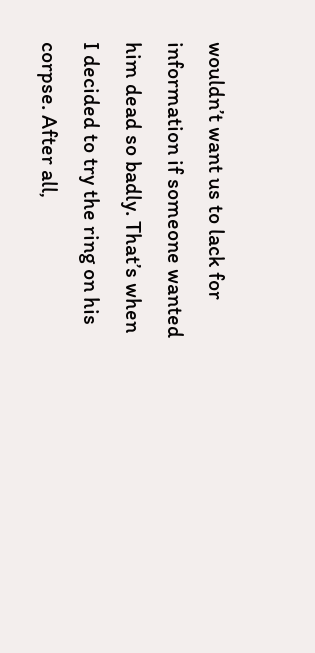wouldn’t want us to lack for information if someone wanted him dead so badly. That’s when I decided to try the ring on his corpse. After all,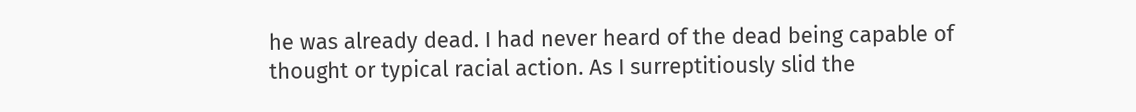he was already dead. I had never heard of the dead being capable of thought or typical racial action. As I surreptitiously slid the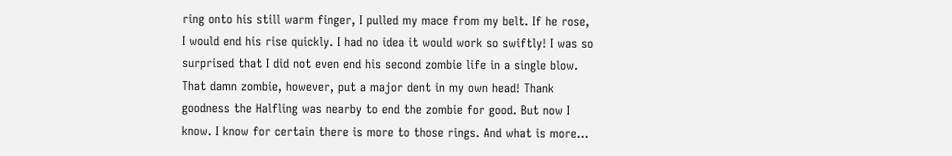ring onto his still warm finger, I pulled my mace from my belt. If he rose, I would end his rise quickly. I had no idea it would work so swiftly! I was so surprised that I did not even end his second zombie life in a single blow. That damn zombie, however, put a major dent in my own head! Thank goodness the Halfling was nearby to end the zombie for good. But now I know. I know for certain there is more to those rings. And what is more…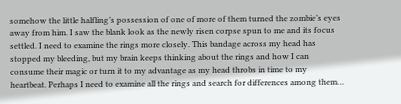somehow the little halfling’s possession of one of more of them turned the zombie’s eyes away from him. I saw the blank look as the newly risen corpse spun to me and its focus settled. I need to examine the rings more closely. This bandage across my head has stopped my bleeding, but my brain keeps thinking about the rings and how I can consume their magic or turn it to my advantage as my head throbs in time to my heartbeat. Perhaps I need to examine all the rings and search for differences among them…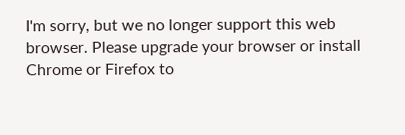I'm sorry, but we no longer support this web browser. Please upgrade your browser or install Chrome or Firefox to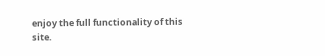enjoy the full functionality of this site.